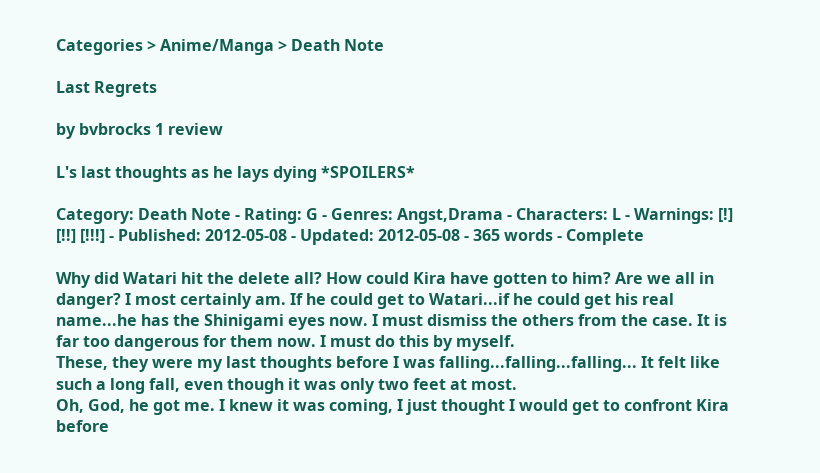Categories > Anime/Manga > Death Note

Last Regrets

by bvbrocks 1 review

L's last thoughts as he lays dying *SPOILERS*

Category: Death Note - Rating: G - Genres: Angst,Drama - Characters: L - Warnings: [!] [!!] [!!!] - Published: 2012-05-08 - Updated: 2012-05-08 - 365 words - Complete

Why did Watari hit the delete all? How could Kira have gotten to him? Are we all in danger? I most certainly am. If he could get to Watari...if he could get his real name...he has the Shinigami eyes now. I must dismiss the others from the case. It is far too dangerous for them now. I must do this by myself.
These, they were my last thoughts before I was falling...falling...falling... It felt like such a long fall, even though it was only two feet at most.
Oh, God, he got me. I knew it was coming, I just thought I would get to confront Kira before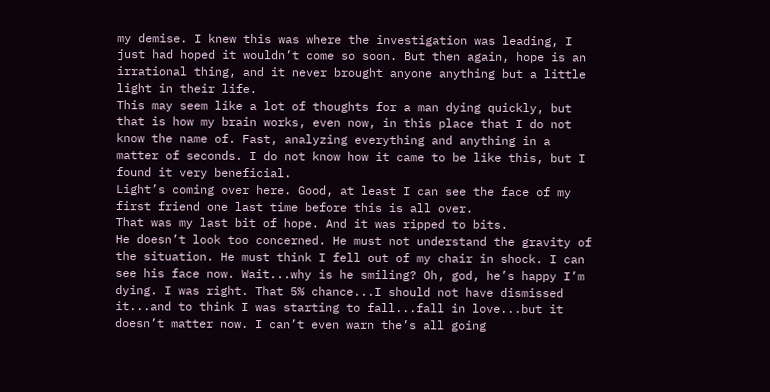my demise. I knew this was where the investigation was leading, I just had hoped it wouldn’t come so soon. But then again, hope is an irrational thing, and it never brought anyone anything but a little light in their life.
This may seem like a lot of thoughts for a man dying quickly, but that is how my brain works, even now, in this place that I do not know the name of. Fast, analyzing everything and anything in a matter of seconds. I do not know how it came to be like this, but I found it very beneficial.
Light’s coming over here. Good, at least I can see the face of my first friend one last time before this is all over.
That was my last bit of hope. And it was ripped to bits.
He doesn’t look too concerned. He must not understand the gravity of the situation. He must think I fell out of my chair in shock. I can see his face now. Wait...why is he smiling? Oh, god, he’s happy I’m dying. I was right. That 5% chance...I should not have dismissed it...and to think I was starting to fall...fall in love...but it doesn’t matter now. I can’t even warn the’s all going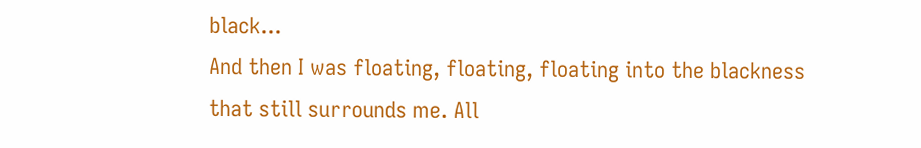black...
And then I was floating, floating, floating into the blackness that still surrounds me. All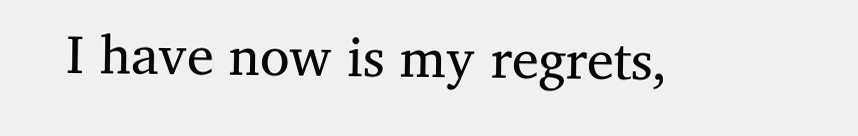I have now is my regrets,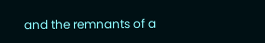and the remnants of a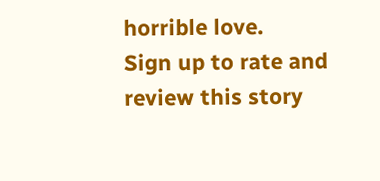horrible love.
Sign up to rate and review this story